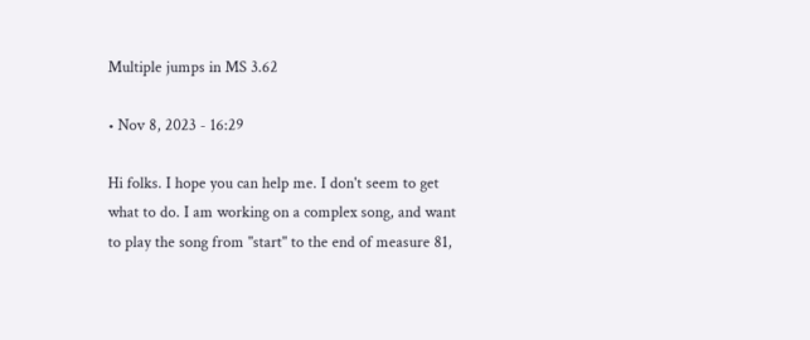Multiple jumps in MS 3.62

• Nov 8, 2023 - 16:29

Hi folks. I hope you can help me. I don't seem to get what to do. I am working on a complex song, and want to play the song from "start" to the end of measure 81,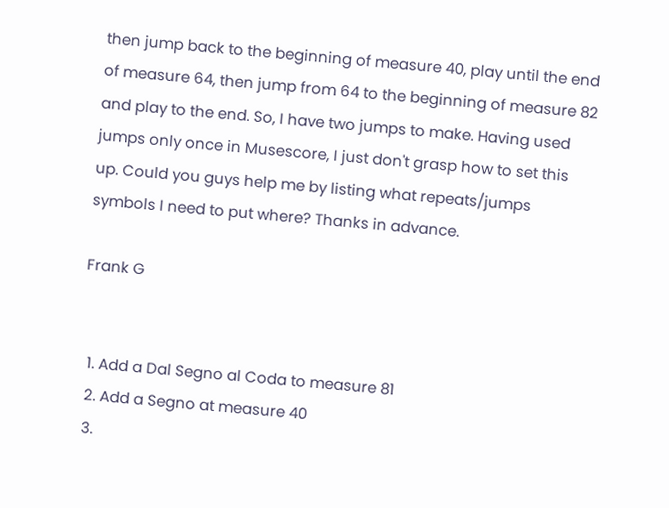then jump back to the beginning of measure 40, play until the end of measure 64, then jump from 64 to the beginning of measure 82 and play to the end. So, I have two jumps to make. Having used jumps only once in Musescore, I just don't grasp how to set this up. Could you guys help me by listing what repeats/jumps symbols I need to put where? Thanks in advance.

Frank G


  1. Add a Dal Segno al Coda to measure 81
  2. Add a Segno at measure 40
  3.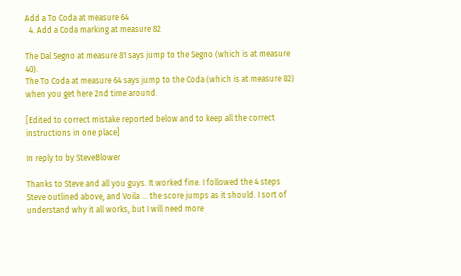Add a To Coda at measure 64
  4. Add a Coda marking at measure 82

The Dal Segno at measure 81 says jump to the Segno (which is at measure 40).
The To Coda at measure 64 says jump to the Coda (which is at measure 82) when you get here 2nd time around.

[Edited to correct mistake reported below and to keep all the correct instructions in one place]

In reply to by SteveBlower

Thanks to Steve and all you guys. It worked fine. I followed the 4 steps Steve outlined above, and Voila ... the score jumps as it should. I sort of understand why it all works, but I will need more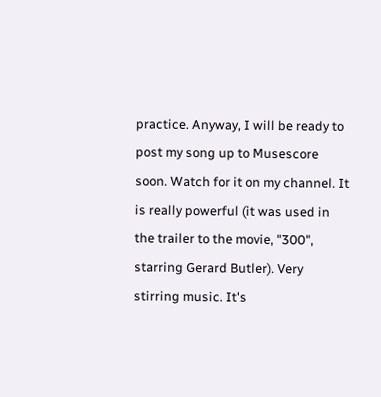practice. Anyway, I will be ready to post my song up to Musescore soon. Watch for it on my channel. It is really powerful (it was used in the trailer to the movie, "300", starring Gerard Butler). Very stirring music. It's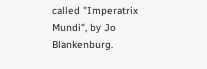called "Imperatrix Mundi", by Jo Blankenburg.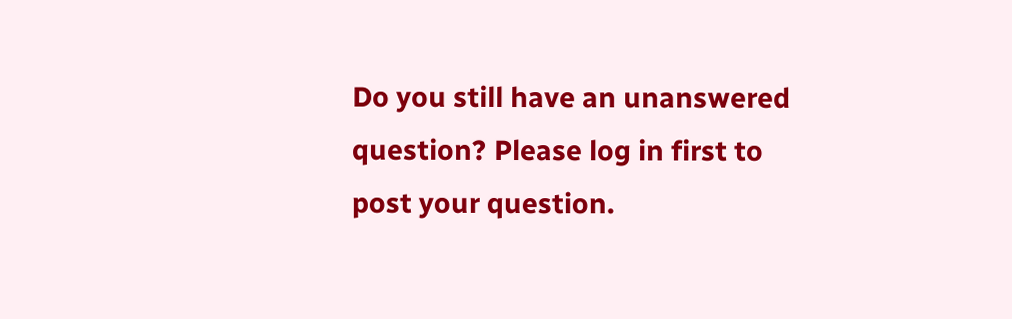Do you still have an unanswered question? Please log in first to post your question.